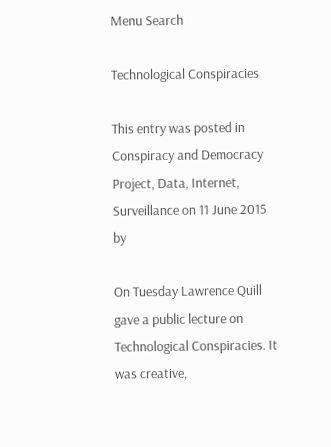Menu Search

Technological Conspiracies

This entry was posted in Conspiracy and Democracy Project, Data, Internet, Surveillance on 11 June 2015 by

On Tuesday Lawrence Quill gave a public lecture on Technological Conspiracies. It was creative,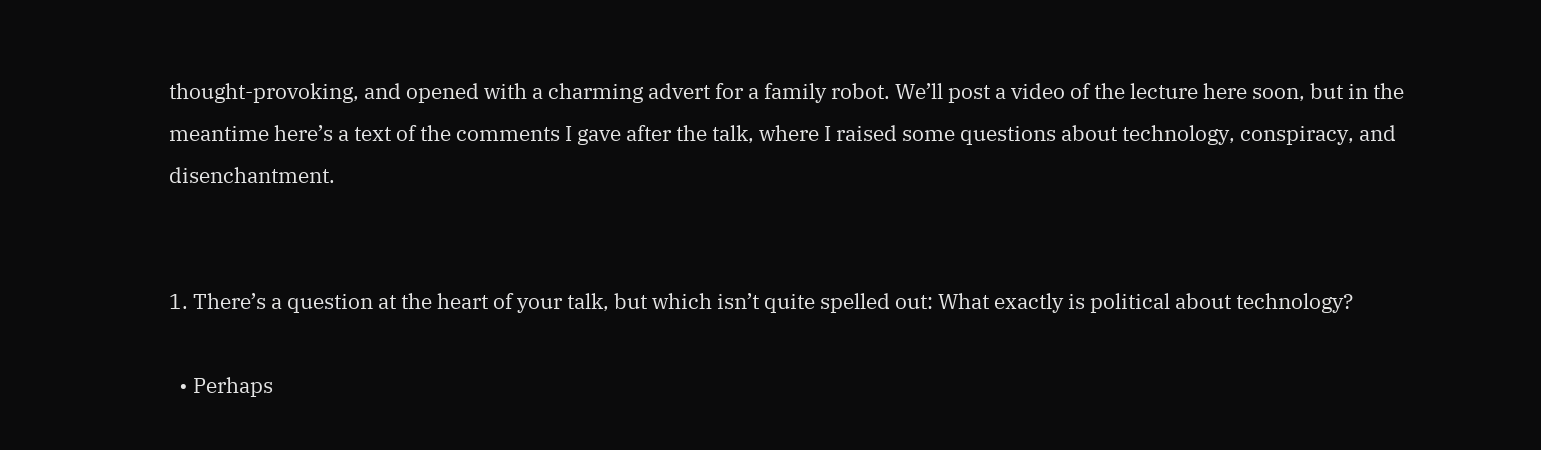thought-provoking, and opened with a charming advert for a family robot. We’ll post a video of the lecture here soon, but in the meantime here’s a text of the comments I gave after the talk, where I raised some questions about technology, conspiracy, and disenchantment.


1. There’s a question at the heart of your talk, but which isn’t quite spelled out: What exactly is political about technology?

  • Perhaps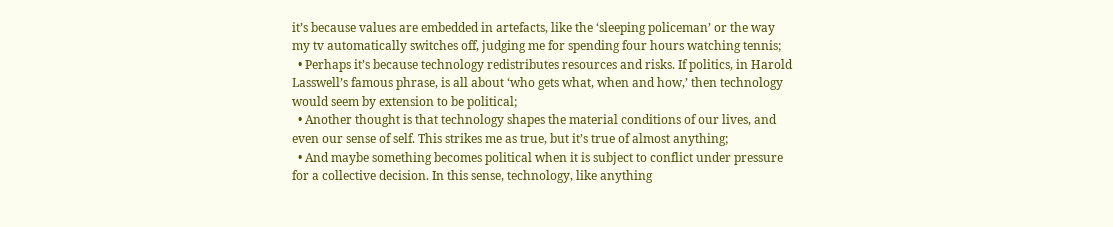it’s because values are embedded in artefacts, like the ‘sleeping policeman’ or the way my tv automatically switches off, judging me for spending four hours watching tennis;
  • Perhaps it’s because technology redistributes resources and risks. If politics, in Harold Lasswell’s famous phrase, is all about ‘who gets what, when and how,’ then technology would seem by extension to be political;
  • Another thought is that technology shapes the material conditions of our lives, and even our sense of self. This strikes me as true, but it’s true of almost anything;
  • And maybe something becomes political when it is subject to conflict under pressure for a collective decision. In this sense, technology, like anything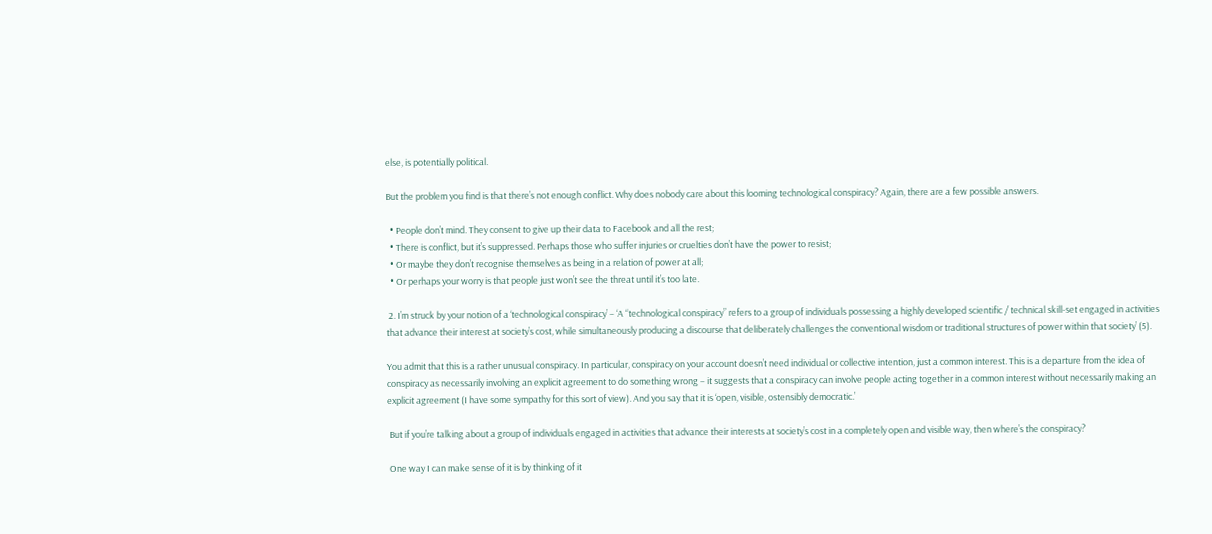else, is potentially political.

But the problem you find is that there’s not enough conflict. Why does nobody care about this looming technological conspiracy? Again, there are a few possible answers.

  • People don’t mind. They consent to give up their data to Facebook and all the rest;
  • There is conflict, but it’s suppressed. Perhaps those who suffer injuries or cruelties don’t have the power to resist;
  • Or maybe they don’t recognise themselves as being in a relation of power at all;
  • Or perhaps your worry is that people just won’t see the threat until it’s too late.

 2. I’m struck by your notion of a ‘technological conspiracy’ – ‘A “technological conspiracy” refers to a group of individuals possessing a highly developed scientific / technical skill-set engaged in activities that advance their interest at society’s cost, while simultaneously producing a discourse that deliberately challenges the conventional wisdom or traditional structures of power within that society’ (5).

You admit that this is a rather unusual conspiracy. In particular, conspiracy on your account doesn’t need individual or collective intention, just a common interest. This is a departure from the idea of conspiracy as necessarily involving an explicit agreement to do something wrong – it suggests that a conspiracy can involve people acting together in a common interest without necessarily making an explicit agreement (I have some sympathy for this sort of view). And you say that it is ‘open, visible, ostensibly democratic.’

 But if you’re talking about a group of individuals engaged in activities that advance their interests at society’s cost in a completely open and visible way, then where’s the conspiracy?

 One way I can make sense of it is by thinking of it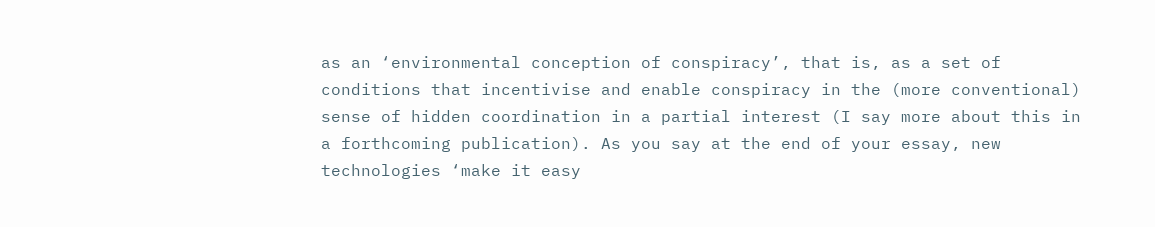as an ‘environmental conception of conspiracy’, that is, as a set of conditions that incentivise and enable conspiracy in the (more conventional) sense of hidden coordination in a partial interest (I say more about this in a forthcoming publication). As you say at the end of your essay, new technologies ‘make it easy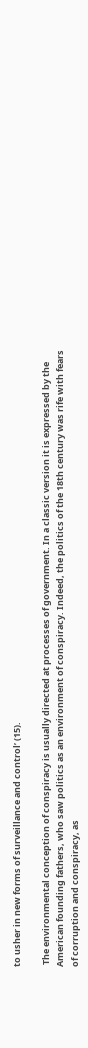to usher in new forms of surveillance and control’ (15).

 The environmental conception of conspiracy is usually directed at processes of government. In a classic version it is expressed by the American founding fathers, who saw politics as an environment of conspiracy. Indeed, the politics of the 18th century was rife with fears of corruption and conspiracy, as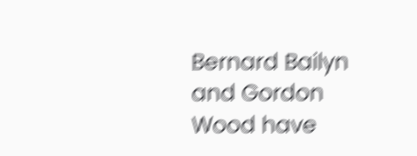Bernard Bailyn and Gordon Wood have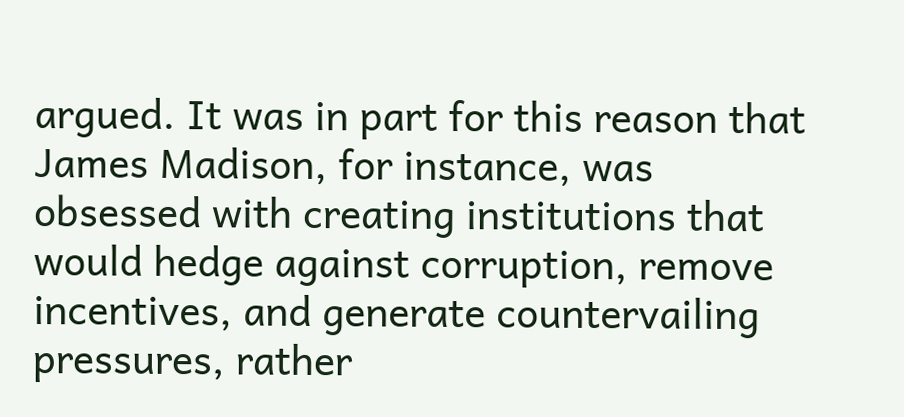argued. It was in part for this reason that James Madison, for instance, was obsessed with creating institutions that would hedge against corruption, remove incentives, and generate countervailing pressures, rather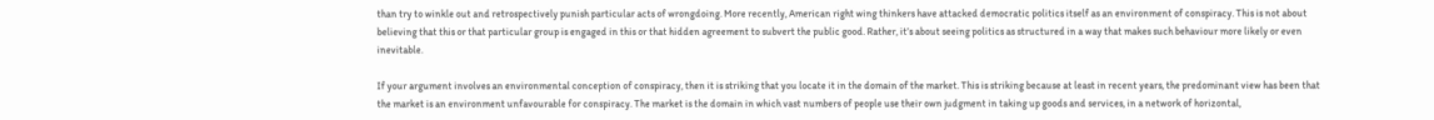than try to winkle out and retrospectively punish particular acts of wrongdoing. More recently, American right wing thinkers have attacked democratic politics itself as an environment of conspiracy. This is not about believing that this or that particular group is engaged in this or that hidden agreement to subvert the public good. Rather, it’s about seeing politics as structured in a way that makes such behaviour more likely or even inevitable.

If your argument involves an environmental conception of conspiracy, then it is striking that you locate it in the domain of the market. This is striking because at least in recent years, the predominant view has been that the market is an environment unfavourable for conspiracy. The market is the domain in which vast numbers of people use their own judgment in taking up goods and services, in a network of horizontal,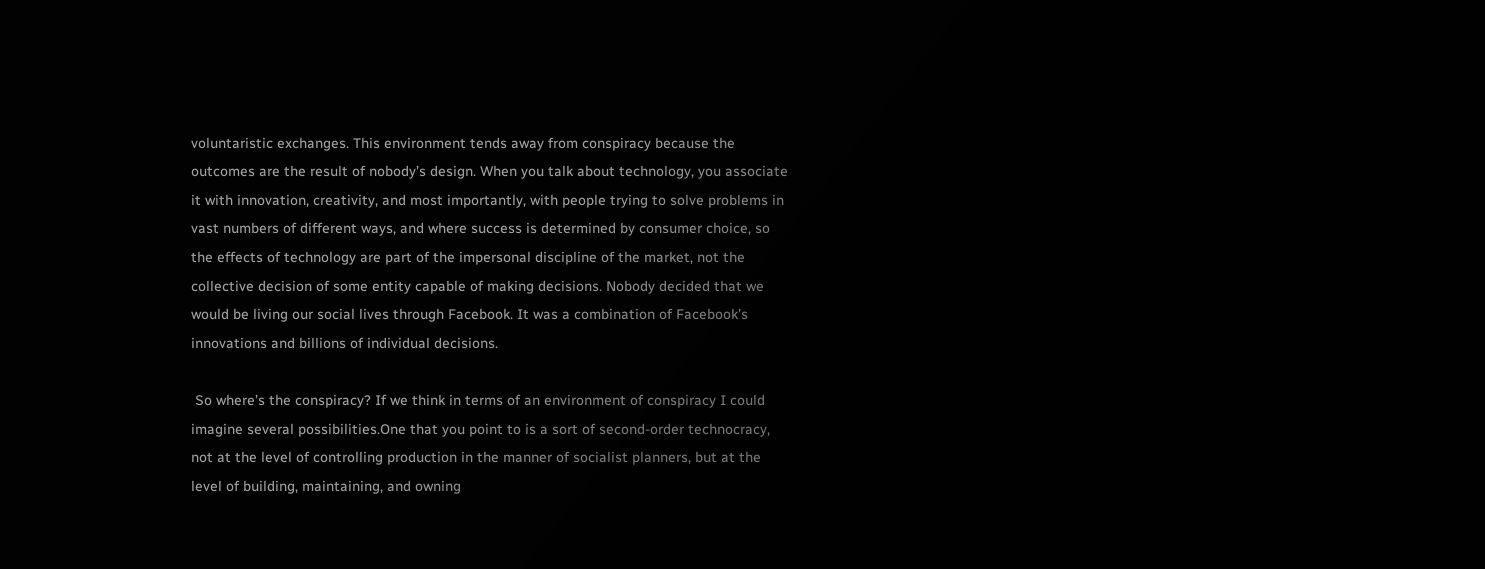voluntaristic exchanges. This environment tends away from conspiracy because the outcomes are the result of nobody’s design. When you talk about technology, you associate it with innovation, creativity, and most importantly, with people trying to solve problems in vast numbers of different ways, and where success is determined by consumer choice, so the effects of technology are part of the impersonal discipline of the market, not the collective decision of some entity capable of making decisions. Nobody decided that we would be living our social lives through Facebook. It was a combination of Facebook’s innovations and billions of individual decisions.

 So where’s the conspiracy? If we think in terms of an environment of conspiracy I could imagine several possibilities.One that you point to is a sort of second-order technocracy, not at the level of controlling production in the manner of socialist planners, but at the level of building, maintaining, and owning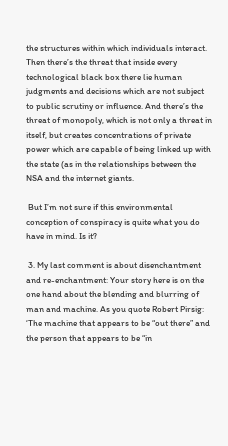the structures within which individuals interact. Then there’s the threat that inside every technological black box there lie human judgments and decisions which are not subject to public scrutiny or influence. And there’s the threat of monopoly, which is not only a threat in itself, but creates concentrations of private power which are capable of being linked up with the state (as in the relationships between the NSA and the internet giants.

 But I’m not sure if this environmental conception of conspiracy is quite what you do have in mind. Is it?

 3. My last comment is about disenchantment and re-enchantment: Your story here is on the one hand about the blending and blurring of man and machine. As you quote Robert Pirsig: ‘The machine that appears to be “out there” and the person that appears to be “in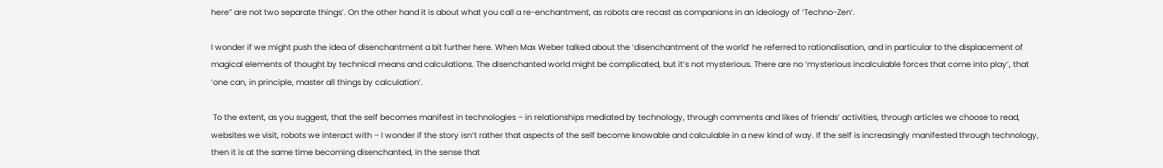here” are not two separate things’. On the other hand it is about what you call a re-enchantment, as robots are recast as companions in an ideology of ‘Techno-Zen’.

I wonder if we might push the idea of disenchantment a bit further here. When Max Weber talked about the ‘disenchantment of the world’ he referred to rationalisation, and in particular to the displacement of magical elements of thought by technical means and calculations. The disenchanted world might be complicated, but it’s not mysterious. There are no ‘mysterious incalculable forces that come into play’, that ‘one can, in principle, master all things by calculation’.

 To the extent, as you suggest, that the self becomes manifest in technologies – in relationships mediated by technology, through comments and likes of friends’ activities, through articles we choose to read, websites we visit, robots we interact with – I wonder if the story isn’t rather that aspects of the self become knowable and calculable in a new kind of way. If the self is increasingly manifested through technology, then it is at the same time becoming disenchanted, in the sense that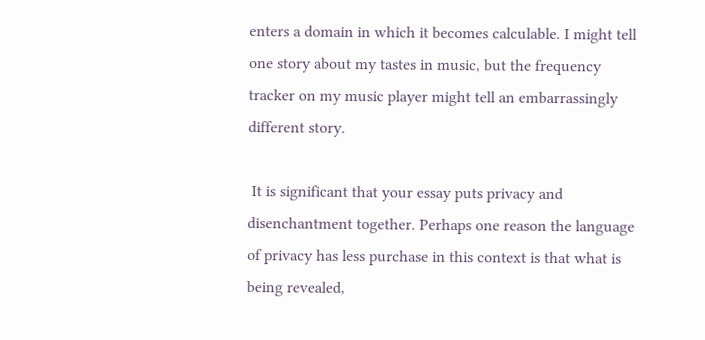enters a domain in which it becomes calculable. I might tell one story about my tastes in music, but the frequency tracker on my music player might tell an embarrassingly different story.

 It is significant that your essay puts privacy and disenchantment together. Perhaps one reason the language of privacy has less purchase in this context is that what is being revealed,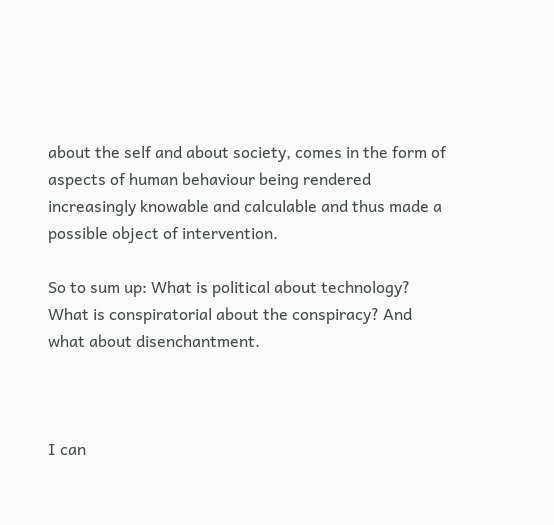about the self and about society, comes in the form of aspects of human behaviour being rendered increasingly knowable and calculable and thus made a possible object of intervention.

So to sum up: What is political about technology? What is conspiratorial about the conspiracy? And what about disenchantment.



I can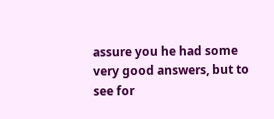assure you he had some very good answers, but to see for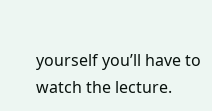yourself you’ll have to watch the lecture.